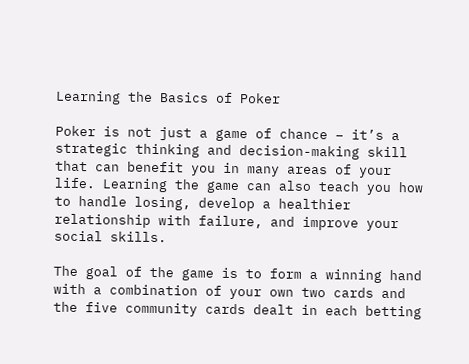Learning the Basics of Poker

Poker is not just a game of chance – it’s a strategic thinking and decision-making skill that can benefit you in many areas of your life. Learning the game can also teach you how to handle losing, develop a healthier relationship with failure, and improve your social skills.

The goal of the game is to form a winning hand with a combination of your own two cards and the five community cards dealt in each betting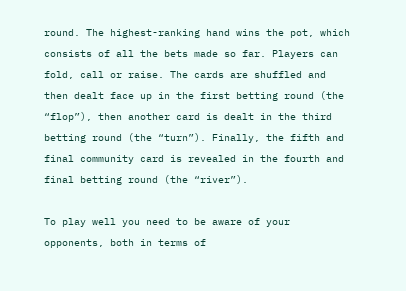round. The highest-ranking hand wins the pot, which consists of all the bets made so far. Players can fold, call or raise. The cards are shuffled and then dealt face up in the first betting round (the “flop”), then another card is dealt in the third betting round (the “turn”). Finally, the fifth and final community card is revealed in the fourth and final betting round (the “river”).

To play well you need to be aware of your opponents, both in terms of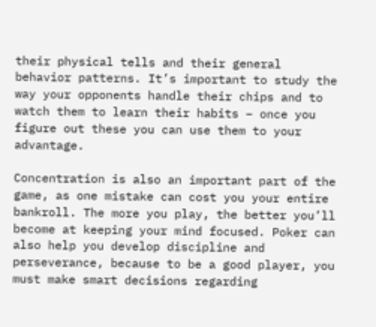their physical tells and their general behavior patterns. It’s important to study the way your opponents handle their chips and to watch them to learn their habits – once you figure out these you can use them to your advantage.

Concentration is also an important part of the game, as one mistake can cost you your entire bankroll. The more you play, the better you’ll become at keeping your mind focused. Poker can also help you develop discipline and perseverance, because to be a good player, you must make smart decisions regarding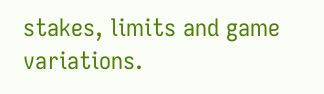stakes, limits and game variations.